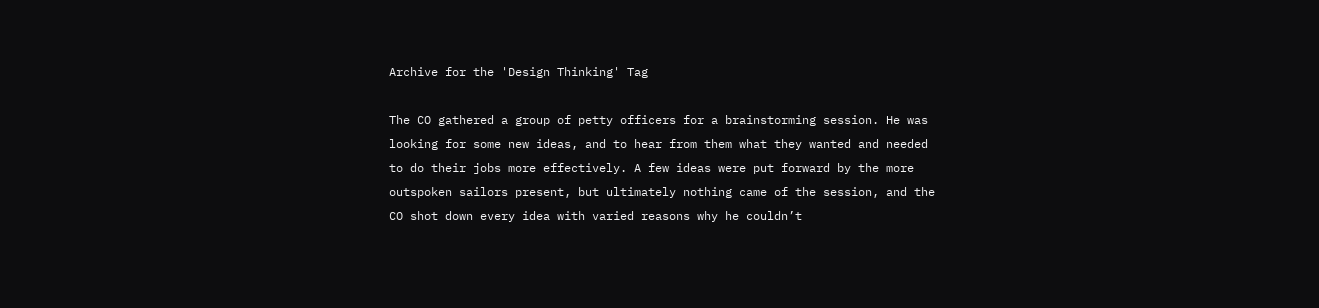Archive for the 'Design Thinking' Tag

The CO gathered a group of petty officers for a brainstorming session. He was looking for some new ideas, and to hear from them what they wanted and needed to do their jobs more effectively. A few ideas were put forward by the more outspoken sailors present, but ultimately nothing came of the session, and the CO shot down every idea with varied reasons why he couldn’t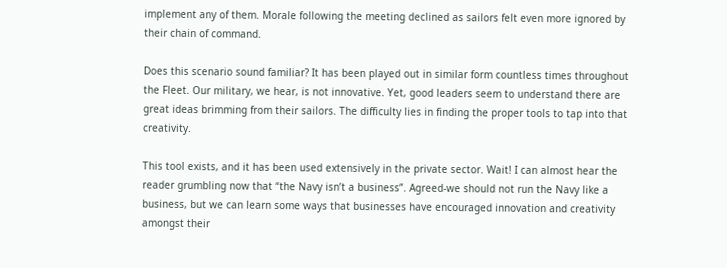implement any of them. Morale following the meeting declined as sailors felt even more ignored by their chain of command.

Does this scenario sound familiar? It has been played out in similar form countless times throughout the Fleet. Our military, we hear, is not innovative. Yet, good leaders seem to understand there are great ideas brimming from their sailors. The difficulty lies in finding the proper tools to tap into that creativity.

This tool exists, and it has been used extensively in the private sector. Wait! I can almost hear the reader grumbling now that “the Navy isn’t a business”. Agreed-we should not run the Navy like a business, but we can learn some ways that businesses have encouraged innovation and creativity amongst their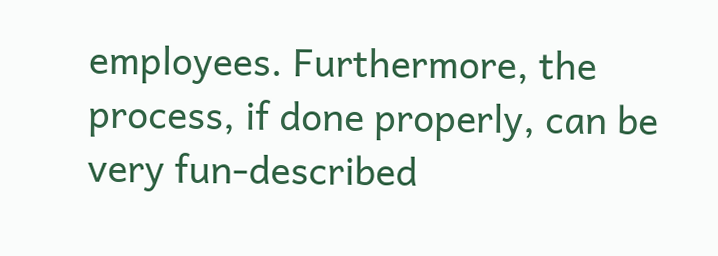employees. Furthermore, the process, if done properly, can be very fun-described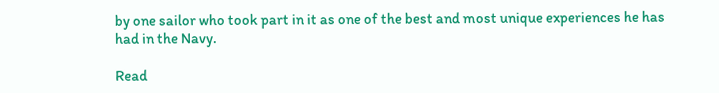by one sailor who took part in it as one of the best and most unique experiences he has had in the Navy.

Read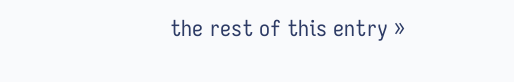the rest of this entry »